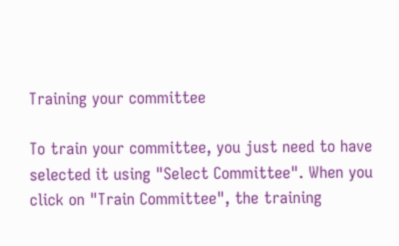Training your committee

To train your committee, you just need to have selected it using "Select Committee". When you click on "Train Committee", the training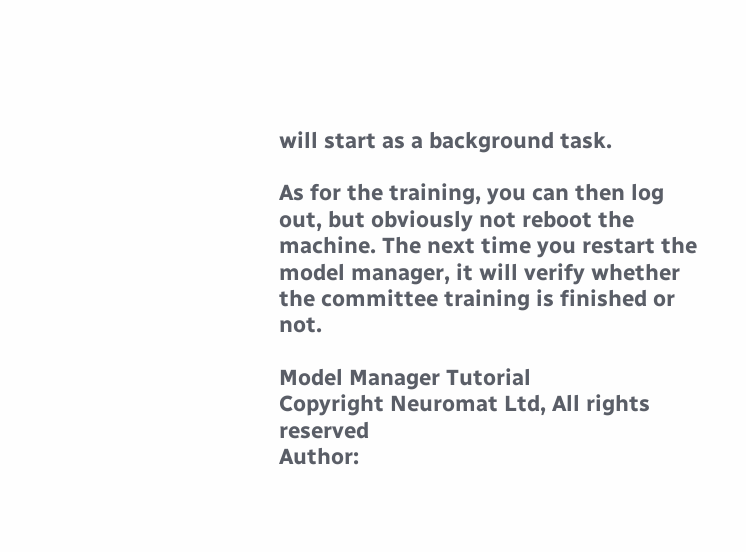will start as a background task.

As for the training, you can then log out, but obviously not reboot the machine. The next time you restart the model manager, it will verify whether the committee training is finished or not.

Model Manager Tutorial
Copyright Neuromat Ltd, All rights reserved
Author: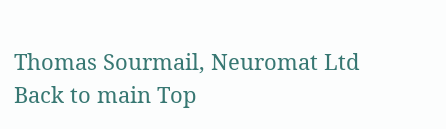Thomas Sourmail, Neuromat Ltd
Back to main Top